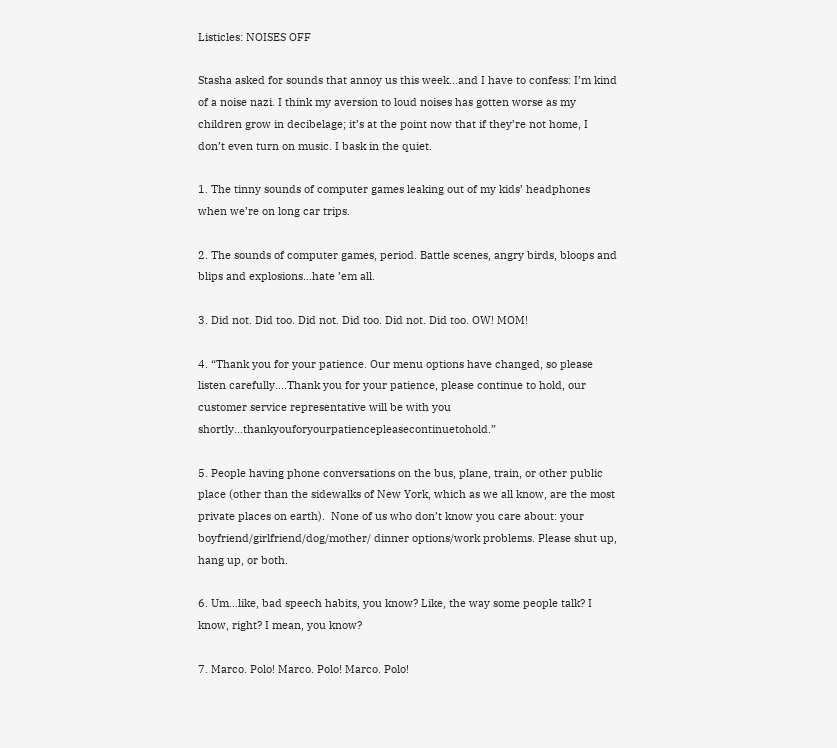Listicles: NOISES OFF

Stasha asked for sounds that annoy us this week…and I have to confess: I’m kind of a noise nazi. I think my aversion to loud noises has gotten worse as my children grow in decibelage; it’s at the point now that if they’re not home, I don’t even turn on music. I bask in the quiet.

1. The tinny sounds of computer games leaking out of my kids’ headphones when we’re on long car trips.

2. The sounds of computer games, period. Battle scenes, angry birds, bloops and blips and explosions…hate ’em all.

3. Did not. Did too. Did not. Did too. Did not. Did too. OW! MOM!

4. “Thank you for your patience. Our menu options have changed, so please listen carefully….Thank you for your patience, please continue to hold, our customer service representative will be with you shortly…thankyouforyourpatiencepleasecontinuetohold.”

5. People having phone conversations on the bus, plane, train, or other public place (other than the sidewalks of New York, which as we all know, are the most private places on earth).  None of us who don’t know you care about: your boyfriend/girlfriend/dog/mother/ dinner options/work problems. Please shut up, hang up, or both.

6. Um…like, bad speech habits, you know? Like, the way some people talk? I know, right? I mean, you know?

7. Marco. Polo! Marco. Polo! Marco. Polo!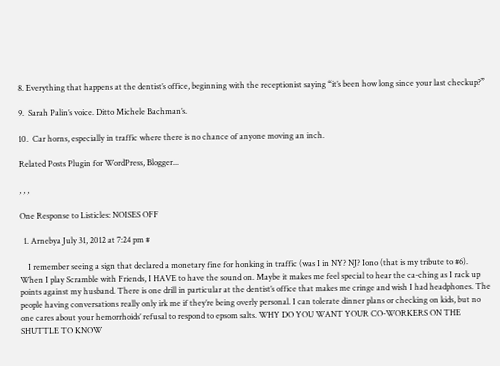8. Everything that happens at the dentist’s office, beginning with the receptionist saying “it’s been how long since your last checkup?”

9.  Sarah Palin’s voice. Ditto Michele Bachman’s.

10.  Car horns, especially in traffic where there is no chance of anyone moving an inch.

Related Posts Plugin for WordPress, Blogger...

, , ,

One Response to Listicles: NOISES OFF

  1. Arnebya July 31, 2012 at 7:24 pm #

    I remember seeing a sign that declared a monetary fine for honking in traffic (was I in NY? NJ? Iono (that is my tribute to #6). When I play Scramble with Friends, I HAVE to have the sound on. Maybe it makes me feel special to hear the ca-ching as I rack up points against my husband. There is one drill in particular at the dentist’s office that makes me cringe and wish I had headphones. The people having conversations really only irk me if they’re being overly personal. I can tolerate dinner plans or checking on kids, but no one cares about your hemorrhoids’ refusal to respond to epsom salts. WHY DO YOU WANT YOUR CO-WORKERS ON THE SHUTTLE TO KNOW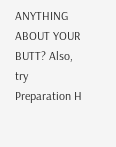ANYTHING ABOUT YOUR BUTT? Also, try Preparation H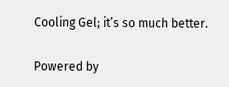Cooling Gel; it’s so much better.

Powered by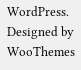WordPress. Designed by WooThemes